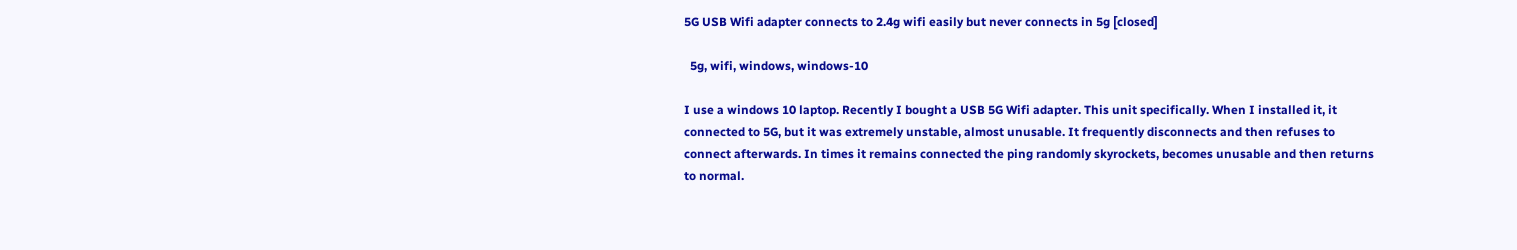5G USB Wifi adapter connects to 2.4g wifi easily but never connects in 5g [closed]

  5g, wifi, windows, windows-10

I use a windows 10 laptop. Recently I bought a USB 5G Wifi adapter. This unit specifically. When I installed it, it connected to 5G, but it was extremely unstable, almost unusable. It frequently disconnects and then refuses to connect afterwards. In times it remains connected the ping randomly skyrockets, becomes unusable and then returns to normal.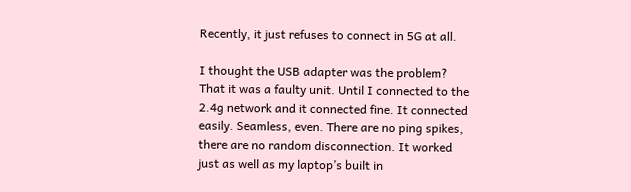Recently, it just refuses to connect in 5G at all.

I thought the USB adapter was the problem? That it was a faulty unit. Until I connected to the 2.4g network and it connected fine. It connected easily. Seamless, even. There are no ping spikes, there are no random disconnection. It worked just as well as my laptop’s built in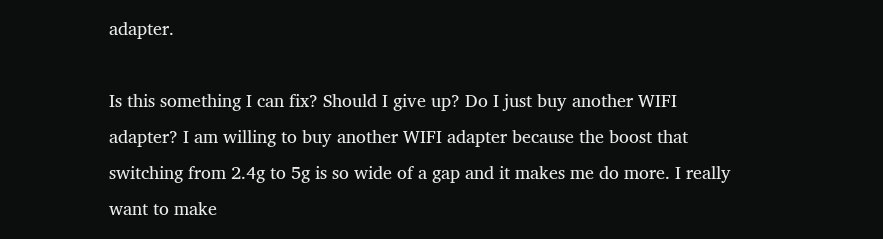adapter.

Is this something I can fix? Should I give up? Do I just buy another WIFI adapter? I am willing to buy another WIFI adapter because the boost that switching from 2.4g to 5g is so wide of a gap and it makes me do more. I really want to make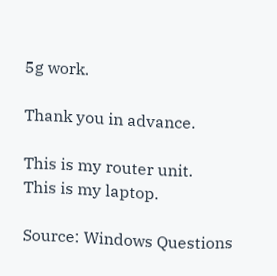5g work.

Thank you in advance.

This is my router unit.
This is my laptop.

Source: Windows Questions